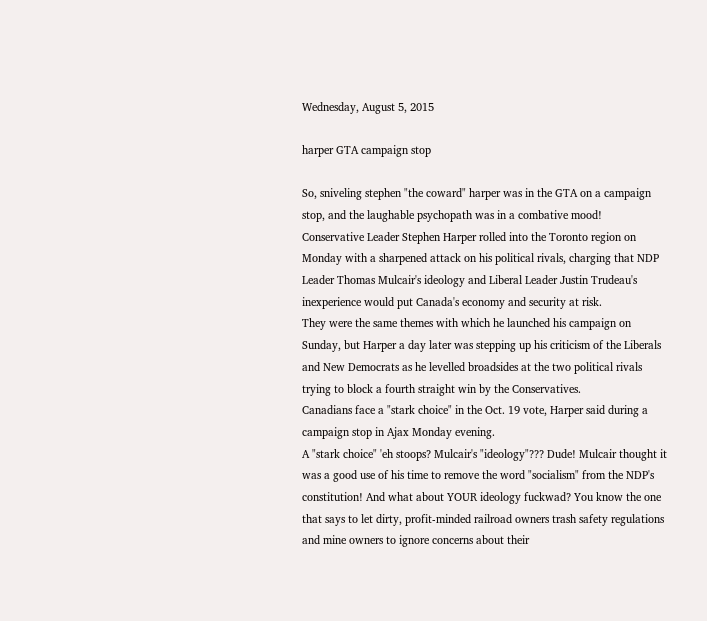Wednesday, August 5, 2015

harper GTA campaign stop

So, sniveling stephen "the coward" harper was in the GTA on a campaign stop, and the laughable psychopath was in a combative mood!
Conservative Leader Stephen Harper rolled into the Toronto region on Monday with a sharpened attack on his political rivals, charging that NDP Leader Thomas Mulcair's ideology and Liberal Leader Justin Trudeau's inexperience would put Canada's economy and security at risk.
They were the same themes with which he launched his campaign on Sunday, but Harper a day later was stepping up his criticism of the Liberals and New Democrats as he levelled broadsides at the two political rivals trying to block a fourth straight win by the Conservatives.
Canadians face a "stark choice" in the Oct. 19 vote, Harper said during a campaign stop in Ajax Monday evening.
A "stark choice" 'eh stoops? Mulcair's "ideology"??? Dude! Mulcair thought it was a good use of his time to remove the word "socialism" from the NDP's constitution! And what about YOUR ideology fuckwad? You know the one that says to let dirty, profit-minded railroad owners trash safety regulations and mine owners to ignore concerns about their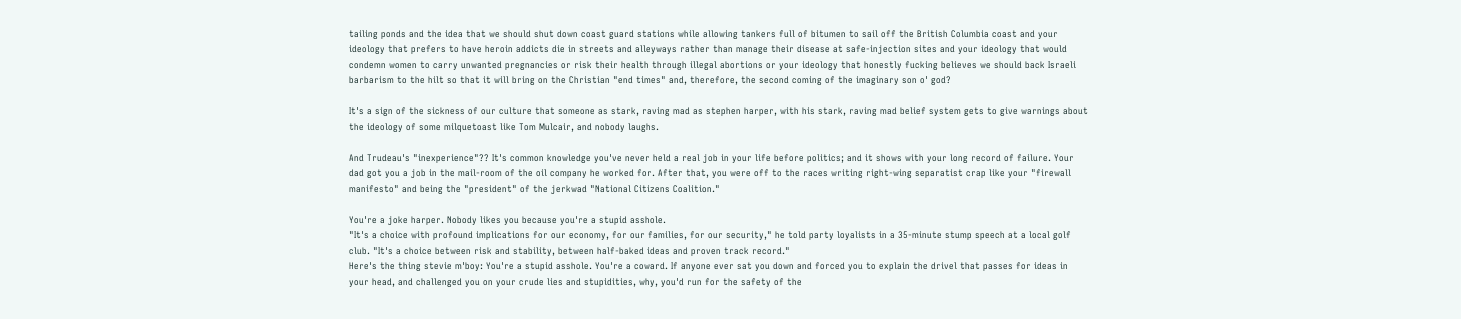tailing ponds and the idea that we should shut down coast guard stations while allowing tankers full of bitumen to sail off the British Columbia coast and your ideology that prefers to have heroin addicts die in streets and alleyways rather than manage their disease at safe-injection sites and your ideology that would condemn women to carry unwanted pregnancies or risk their health through illegal abortions or your ideology that honestly fucking believes we should back Israeli barbarism to the hilt so that it will bring on the Christian "end times" and, therefore, the second coming of the imaginary son o' god?

It's a sign of the sickness of our culture that someone as stark, raving mad as stephen harper, with his stark, raving mad belief system gets to give warnings about the ideology of some milquetoast like Tom Mulcair, and nobody laughs.

And Trudeau's "inexperience"?? It's common knowledge you've never held a real job in your life before politics; and it shows with your long record of failure. Your dad got you a job in the mail-room of the oil company he worked for. After that, you were off to the races writing right-wing separatist crap like your "firewall manifesto" and being the "president" of the jerkwad "National Citizens Coalition."

You're a joke harper. Nobody likes you because you're a stupid asshole.
"It's a choice with profound implications for our economy, for our families, for our security," he told party loyalists in a 35-minute stump speech at a local golf club. "It's a choice between risk and stability, between half-baked ideas and proven track record."
Here's the thing stevie m'boy: You're a stupid asshole. You're a coward. If anyone ever sat you down and forced you to explain the drivel that passes for ideas in your head, and challenged you on your crude lies and stupidities, why, you'd run for the safety of the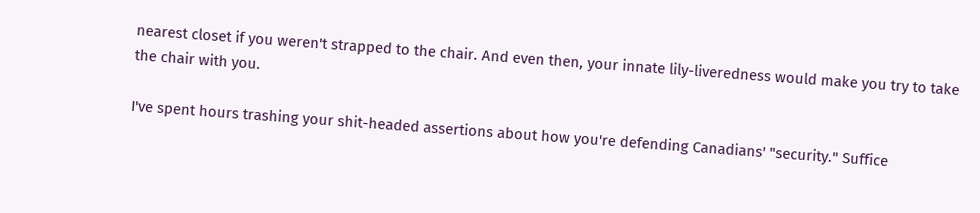nearest closet if you weren't strapped to the chair. And even then, your innate lily-liveredness would make you try to take the chair with you.

I've spent hours trashing your shit-headed assertions about how you're defending Canadians' "security." Suffice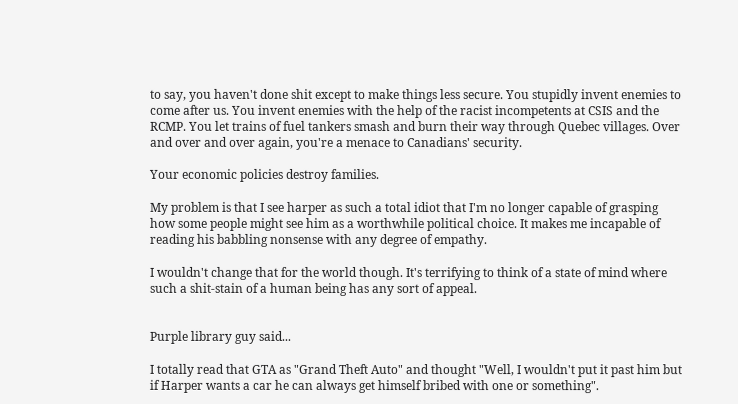to say, you haven't done shit except to make things less secure. You stupidly invent enemies to come after us. You invent enemies with the help of the racist incompetents at CSIS and the RCMP. You let trains of fuel tankers smash and burn their way through Quebec villages. Over and over and over again, you're a menace to Canadians' security.

Your economic policies destroy families.

My problem is that I see harper as such a total idiot that I'm no longer capable of grasping how some people might see him as a worthwhile political choice. It makes me incapable of reading his babbling nonsense with any degree of empathy.

I wouldn't change that for the world though. It's terrifying to think of a state of mind where such a shit-stain of a human being has any sort of appeal.


Purple library guy said...

I totally read that GTA as "Grand Theft Auto" and thought "Well, I wouldn't put it past him but if Harper wants a car he can always get himself bribed with one or something".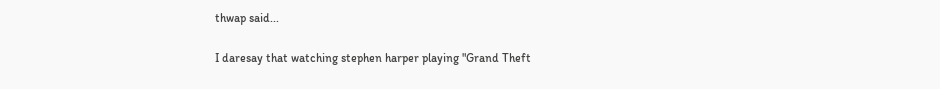thwap said...

I daresay that watching stephen harper playing "Grand Theft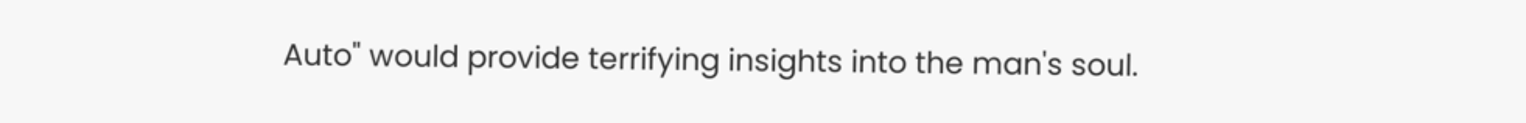Auto" would provide terrifying insights into the man's soul.